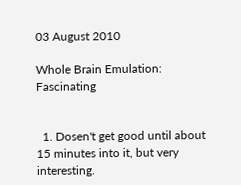03 August 2010

Whole Brain Emulation: Fascinating


  1. Dosen't get good until about 15 minutes into it, but very interesting.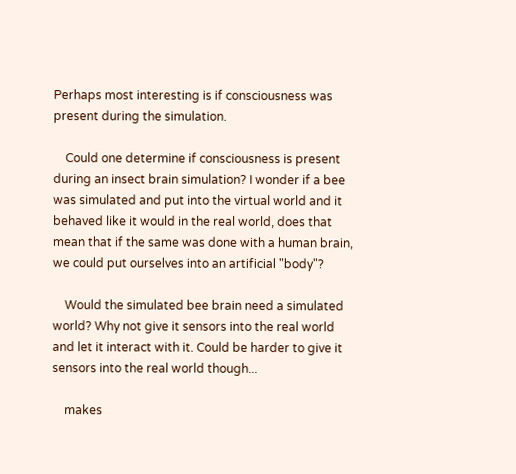Perhaps most interesting is if consciousness was present during the simulation.

    Could one determine if consciousness is present during an insect brain simulation? I wonder if a bee was simulated and put into the virtual world and it behaved like it would in the real world, does that mean that if the same was done with a human brain, we could put ourselves into an artificial "body"?

    Would the simulated bee brain need a simulated world? Why not give it sensors into the real world and let it interact with it. Could be harder to give it sensors into the real world though...

    makes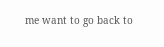me want to go back to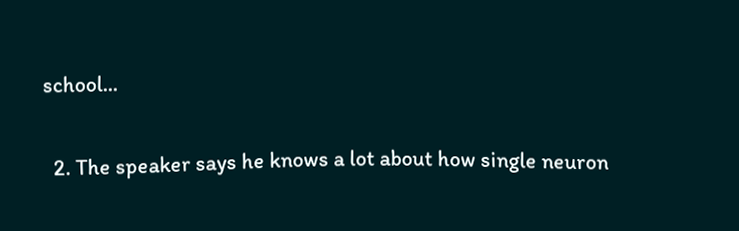school...

  2. The speaker says he knows a lot about how single neuron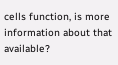cells function, is more information about that available?